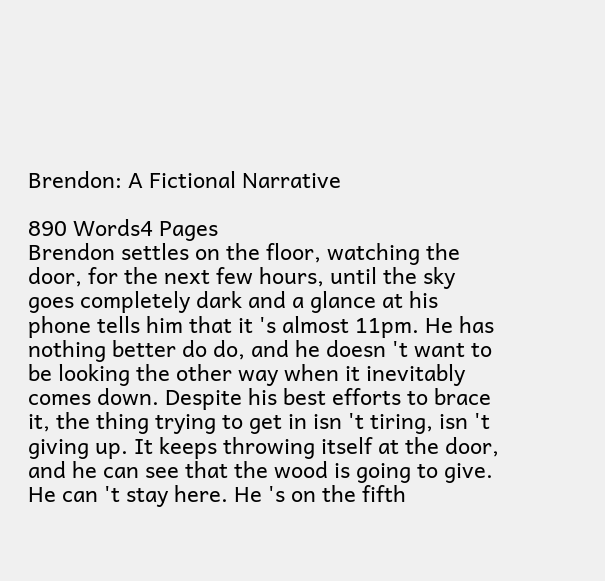Brendon: A Fictional Narrative

890 Words4 Pages
Brendon settles on the floor, watching the door, for the next few hours, until the sky goes completely dark and a glance at his phone tells him that it 's almost 11pm. He has nothing better do do, and he doesn 't want to be looking the other way when it inevitably comes down. Despite his best efforts to brace it, the thing trying to get in isn 't tiring, isn 't giving up. It keeps throwing itself at the door, and he can see that the wood is going to give. He can 't stay here. He 's on the fifth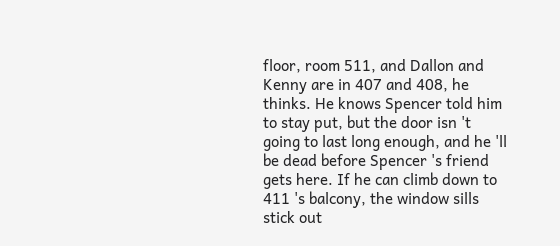floor, room 511, and Dallon and Kenny are in 407 and 408, he thinks. He knows Spencer told him to stay put, but the door isn 't going to last long enough, and he 'll be dead before Spencer 's friend gets here. If he can climb down to 411 's balcony, the window sills stick out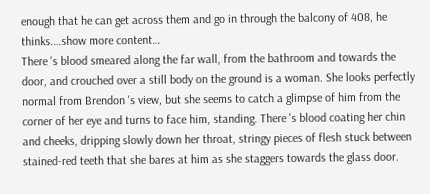enough that he can get across them and go in through the balcony of 408, he thinks.…show more content…
There 's blood smeared along the far wall, from the bathroom and towards the door, and crouched over a still body on the ground is a woman. She looks perfectly normal from Brendon 's view, but she seems to catch a glimpse of him from the corner of her eye and turns to face him, standing. There 's blood coating her chin and cheeks, dripping slowly down her throat, stringy pieces of flesh stuck between stained-red teeth that she bares at him as she staggers towards the glass door.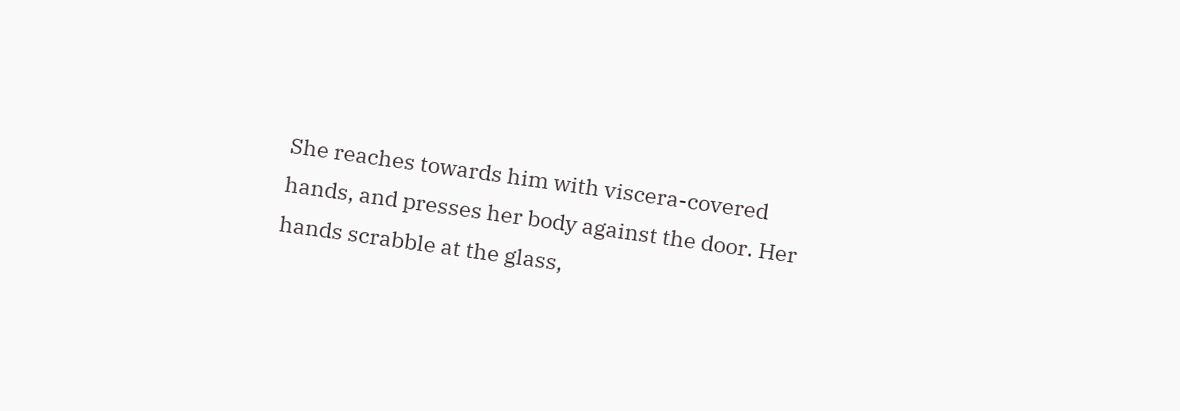She reaches towards him with viscera-covered hands, and presses her body against the door. Her hands scrabble at the glass,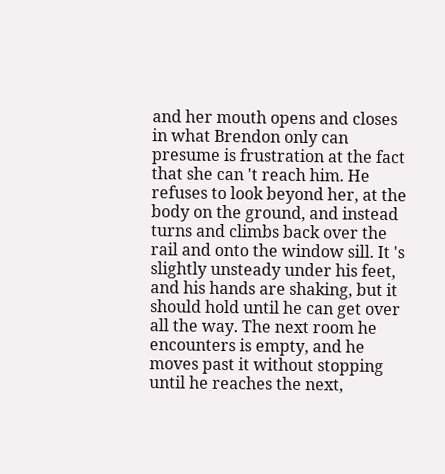and her mouth opens and closes in what Brendon only can presume is frustration at the fact that she can 't reach him. He refuses to look beyond her, at the body on the ground, and instead turns and climbs back over the rail and onto the window sill. It 's slightly unsteady under his feet, and his hands are shaking, but it should hold until he can get over all the way. The next room he encounters is empty, and he moves past it without stopping until he reaches the next,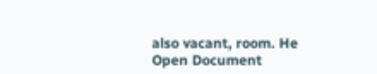also vacant, room. He
Open Document